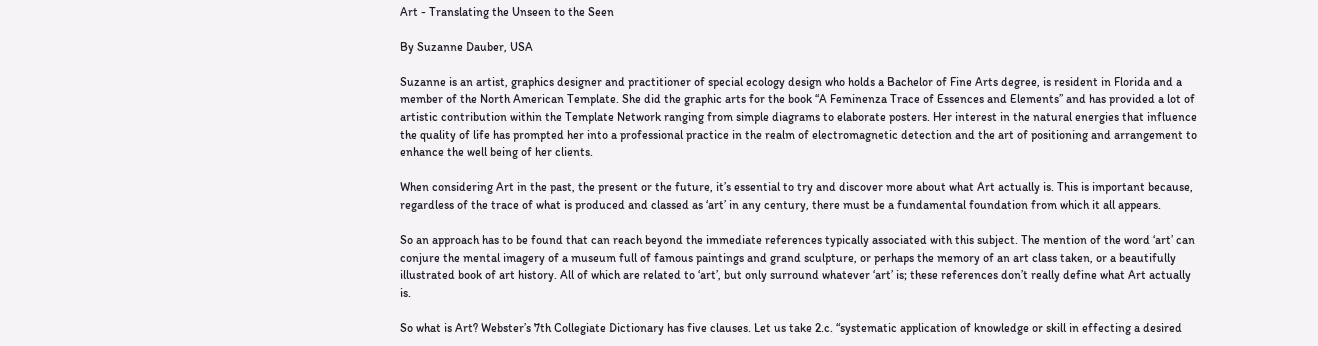Art - Translating the Unseen to the Seen

By Suzanne Dauber, USA

Suzanne is an artist, graphics designer and practitioner of special ecology design who holds a Bachelor of Fine Arts degree, is resident in Florida and a member of the North American Template. She did the graphic arts for the book “A Feminenza Trace of Essences and Elements” and has provided a lot of artistic contribution within the Template Network ranging from simple diagrams to elaborate posters. Her interest in the natural energies that influence the quality of life has prompted her into a professional practice in the realm of electromagnetic detection and the art of positioning and arrangement to enhance the well being of her clients.

When considering Art in the past, the present or the future, it’s essential to try and discover more about what Art actually is. This is important because, regardless of the trace of what is produced and classed as ‘art’ in any century, there must be a fundamental foundation from which it all appears.

So an approach has to be found that can reach beyond the immediate references typically associated with this subject. The mention of the word ‘art’ can conjure the mental imagery of a museum full of famous paintings and grand sculpture, or perhaps the memory of an art class taken, or a beautifully illustrated book of art history. All of which are related to ‘art’, but only surround whatever ‘art’ is; these references don’t really define what Art actually is.

So what is Art? Webster’s 7th Collegiate Dictionary has five clauses. Let us take 2.c. “systematic application of knowledge or skill in effecting a desired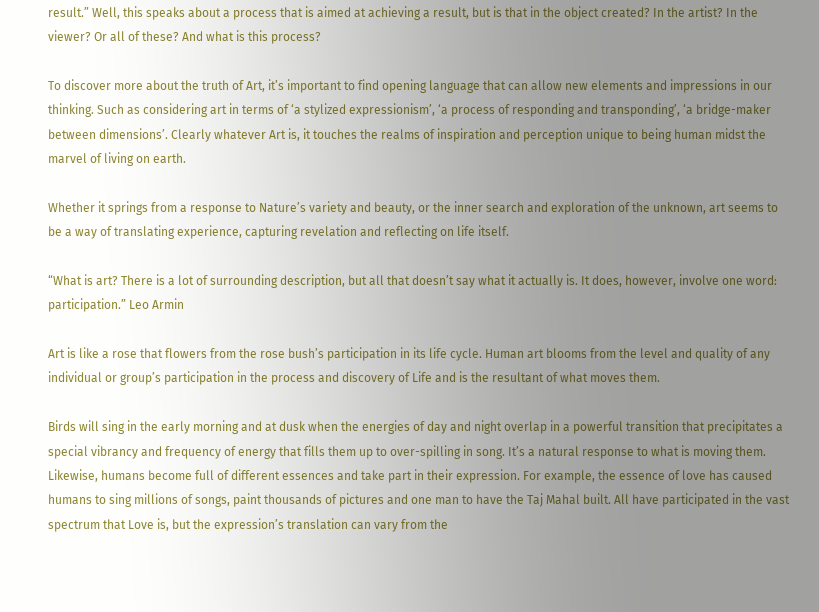result.” Well, this speaks about a process that is aimed at achieving a result, but is that in the object created? In the artist? In the viewer? Or all of these? And what is this process?

To discover more about the truth of Art, it’s important to find opening language that can allow new elements and impressions in our thinking. Such as considering art in terms of ‘a stylized expressionism’, ‘a process of responding and transponding’, ‘a bridge-maker between dimensions’. Clearly whatever Art is, it touches the realms of inspiration and perception unique to being human midst the marvel of living on earth.

Whether it springs from a response to Nature’s variety and beauty, or the inner search and exploration of the unknown, art seems to be a way of translating experience, capturing revelation and reflecting on life itself.

“What is art? There is a lot of surrounding description, but all that doesn’t say what it actually is. It does, however, involve one word: participation.” Leo Armin

Art is like a rose that flowers from the rose bush’s participation in its life cycle. Human art blooms from the level and quality of any individual or group’s participation in the process and discovery of Life and is the resultant of what moves them.

Birds will sing in the early morning and at dusk when the energies of day and night overlap in a powerful transition that precipitates a special vibrancy and frequency of energy that fills them up to over-spilling in song. It’s a natural response to what is moving them. Likewise, humans become full of different essences and take part in their expression. For example, the essence of love has caused humans to sing millions of songs, paint thousands of pictures and one man to have the Taj Mahal built. All have participated in the vast spectrum that Love is, but the expression’s translation can vary from the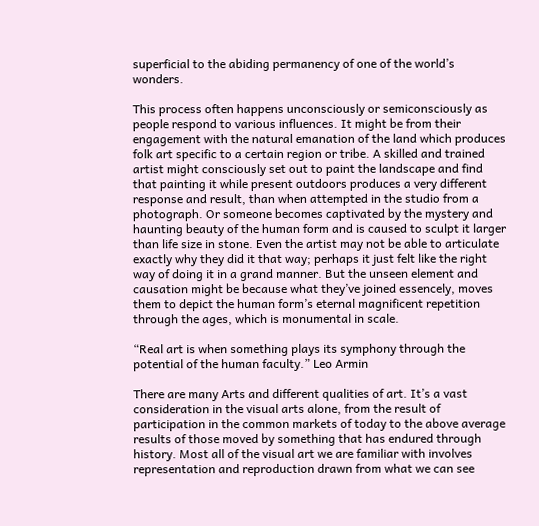superficial to the abiding permanency of one of the world’s wonders.

This process often happens unconsciously or semiconsciously as people respond to various influences. It might be from their engagement with the natural emanation of the land which produces folk art specific to a certain region or tribe. A skilled and trained artist might consciously set out to paint the landscape and find that painting it while present outdoors produces a very different response and result, than when attempted in the studio from a photograph. Or someone becomes captivated by the mystery and haunting beauty of the human form and is caused to sculpt it larger than life size in stone. Even the artist may not be able to articulate exactly why they did it that way; perhaps it just felt like the right way of doing it in a grand manner. But the unseen element and causation might be because what they’ve joined essencely, moves them to depict the human form’s eternal magnificent repetition through the ages, which is monumental in scale.

“Real art is when something plays its symphony through the potential of the human faculty.” Leo Armin

There are many Arts and different qualities of art. It’s a vast consideration in the visual arts alone, from the result of participation in the common markets of today to the above average results of those moved by something that has endured through history. Most all of the visual art we are familiar with involves representation and reproduction drawn from what we can see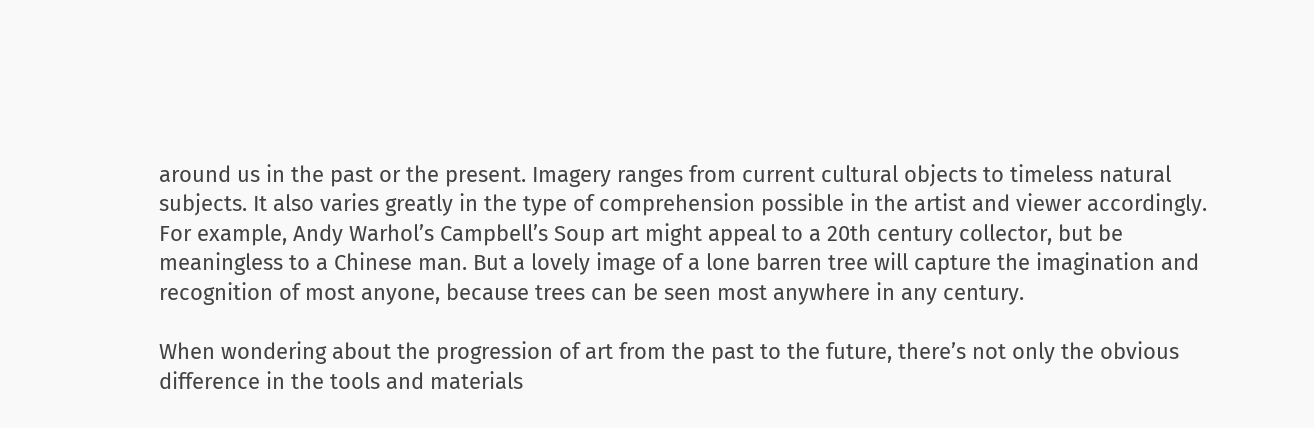around us in the past or the present. Imagery ranges from current cultural objects to timeless natural subjects. It also varies greatly in the type of comprehension possible in the artist and viewer accordingly. For example, Andy Warhol’s Campbell’s Soup art might appeal to a 20th century collector, but be meaningless to a Chinese man. But a lovely image of a lone barren tree will capture the imagination and recognition of most anyone, because trees can be seen most anywhere in any century.

When wondering about the progression of art from the past to the future, there’s not only the obvious difference in the tools and materials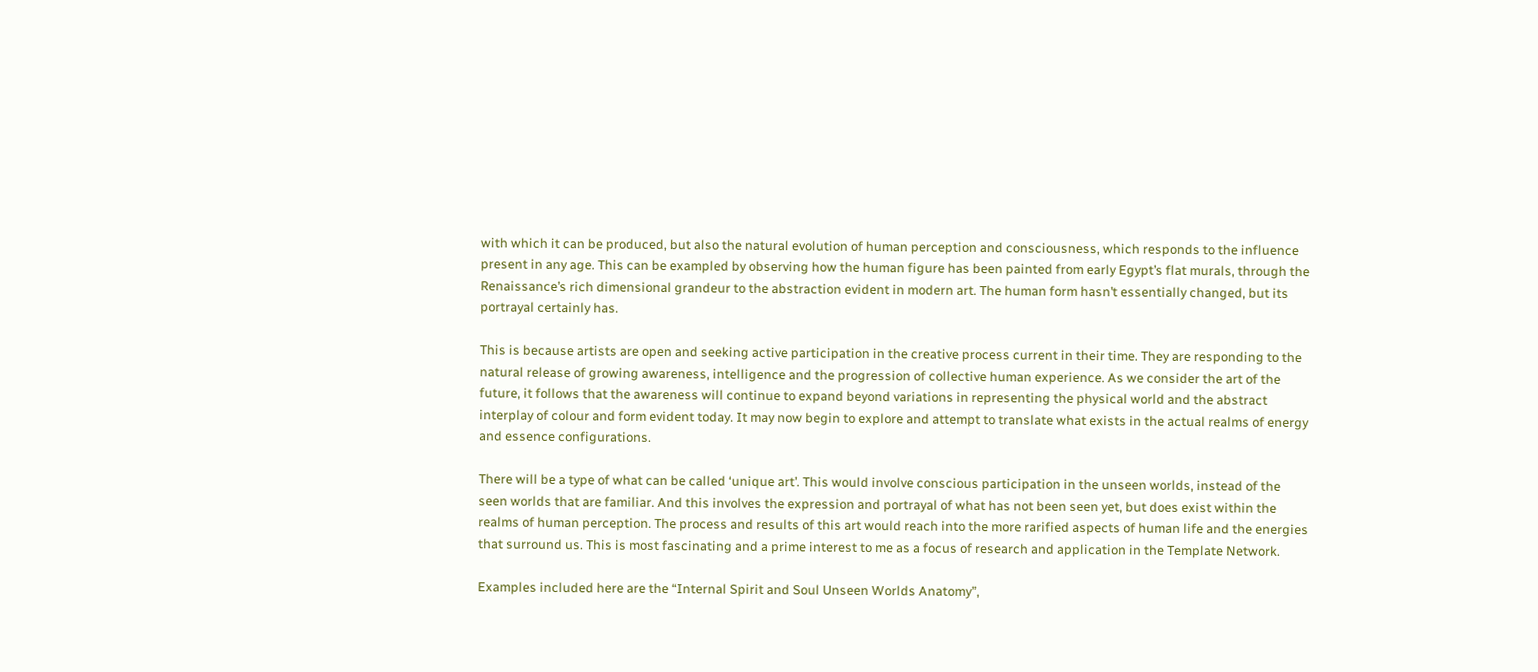with which it can be produced, but also the natural evolution of human perception and consciousness, which responds to the influence present in any age. This can be exampled by observing how the human figure has been painted from early Egypt’s flat murals, through the Renaissance’s rich dimensional grandeur to the abstraction evident in modern art. The human form hasn’t essentially changed, but its portrayal certainly has.

This is because artists are open and seeking active participation in the creative process current in their time. They are responding to the natural release of growing awareness, intelligence and the progression of collective human experience. As we consider the art of the future, it follows that the awareness will continue to expand beyond variations in representing the physical world and the abstract interplay of colour and form evident today. It may now begin to explore and attempt to translate what exists in the actual realms of energy and essence configurations.

There will be a type of what can be called ‘unique art’. This would involve conscious participation in the unseen worlds, instead of the seen worlds that are familiar. And this involves the expression and portrayal of what has not been seen yet, but does exist within the realms of human perception. The process and results of this art would reach into the more rarified aspects of human life and the energies that surround us. This is most fascinating and a prime interest to me as a focus of research and application in the Template Network.

Examples included here are the “Internal Spirit and Soul Unseen Worlds Anatomy”,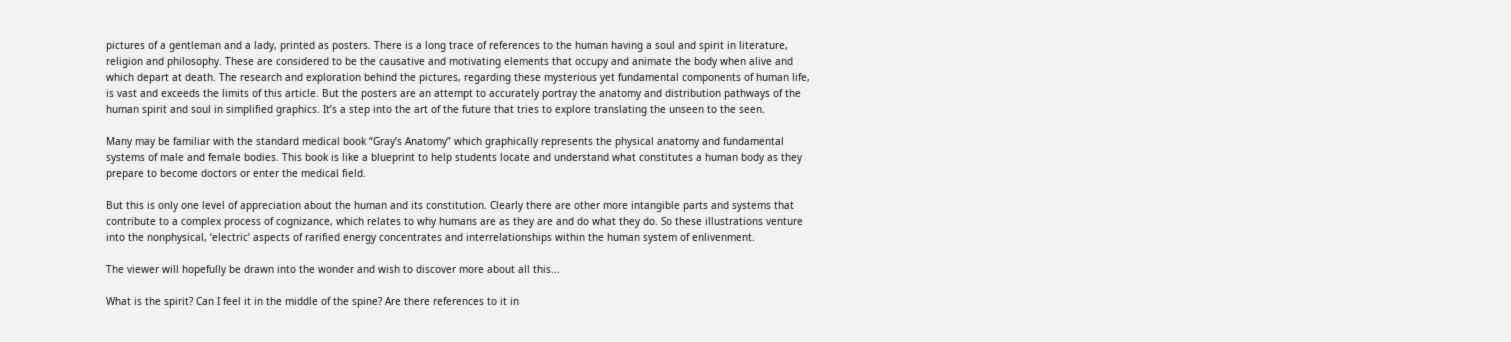pictures of a gentleman and a lady, printed as posters. There is a long trace of references to the human having a soul and spirit in literature, religion and philosophy. These are considered to be the causative and motivating elements that occupy and animate the body when alive and which depart at death. The research and exploration behind the pictures, regarding these mysterious yet fundamental components of human life, is vast and exceeds the limits of this article. But the posters are an attempt to accurately portray the anatomy and distribution pathways of the human spirit and soul in simplified graphics. It’s a step into the art of the future that tries to explore translating the unseen to the seen.

Many may be familiar with the standard medical book “Gray’s Anatomy” which graphically represents the physical anatomy and fundamental systems of male and female bodies. This book is like a blueprint to help students locate and understand what constitutes a human body as they prepare to become doctors or enter the medical field.

But this is only one level of appreciation about the human and its constitution. Clearly there are other more intangible parts and systems that contribute to a complex process of cognizance, which relates to why humans are as they are and do what they do. So these illustrations venture into the nonphysical, ‘electric’ aspects of rarified energy concentrates and interrelationships within the human system of enlivenment.

The viewer will hopefully be drawn into the wonder and wish to discover more about all this...

What is the spirit? Can I feel it in the middle of the spine? Are there references to it in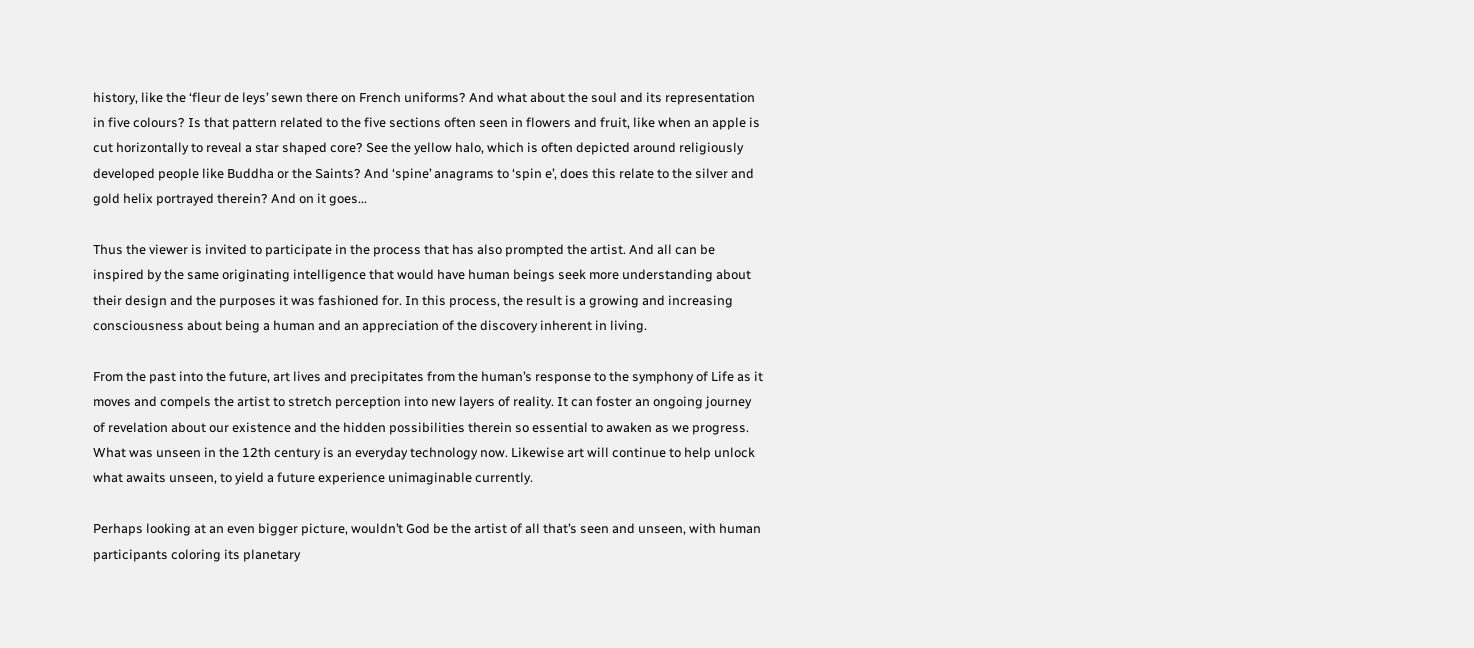history, like the ‘fleur de leys’ sewn there on French uniforms? And what about the soul and its representation in five colours? Is that pattern related to the five sections often seen in flowers and fruit, like when an apple is cut horizontally to reveal a star shaped core? See the yellow halo, which is often depicted around religiously developed people like Buddha or the Saints? And ‘spine’ anagrams to ‘spin e’, does this relate to the silver and gold helix portrayed therein? And on it goes...

Thus the viewer is invited to participate in the process that has also prompted the artist. And all can be inspired by the same originating intelligence that would have human beings seek more understanding about their design and the purposes it was fashioned for. In this process, the result is a growing and increasing consciousness about being a human and an appreciation of the discovery inherent in living.

From the past into the future, art lives and precipitates from the human’s response to the symphony of Life as it moves and compels the artist to stretch perception into new layers of reality. It can foster an ongoing journey of revelation about our existence and the hidden possibilities therein so essential to awaken as we progress. What was unseen in the 12th century is an everyday technology now. Likewise art will continue to help unlock what awaits unseen, to yield a future experience unimaginable currently.

Perhaps looking at an even bigger picture, wouldn’t God be the artist of all that’s seen and unseen, with human participants coloring its planetary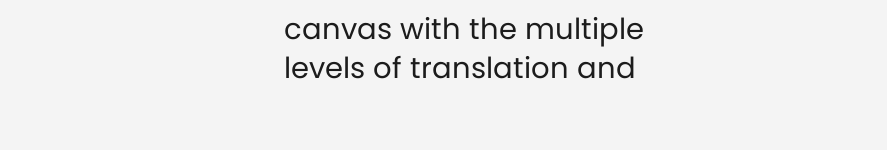canvas with the multiple levels of translation and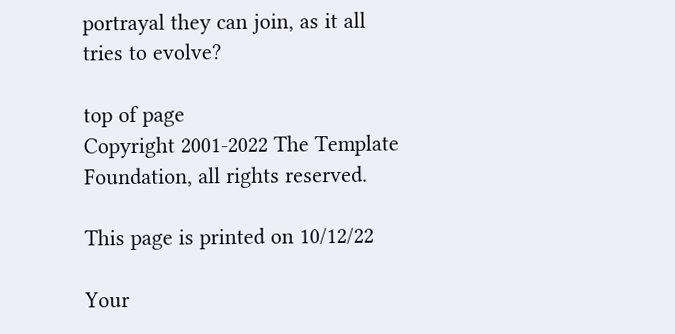portrayal they can join, as it all tries to evolve?

top of page
Copyright 2001-2022 The Template Foundation, all rights reserved.

This page is printed on 10/12/22

Your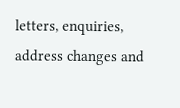letters, enquiries, address changes and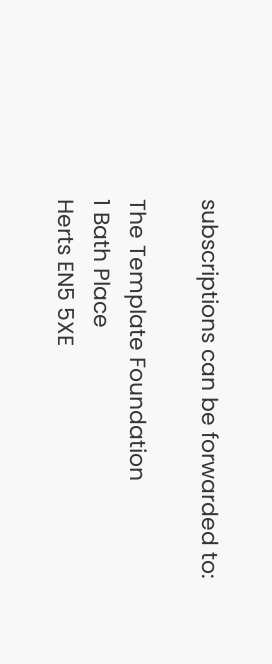subscriptions can be forwarded to:

The Template Foundation
1 Bath Place
Herts EN5 5XE